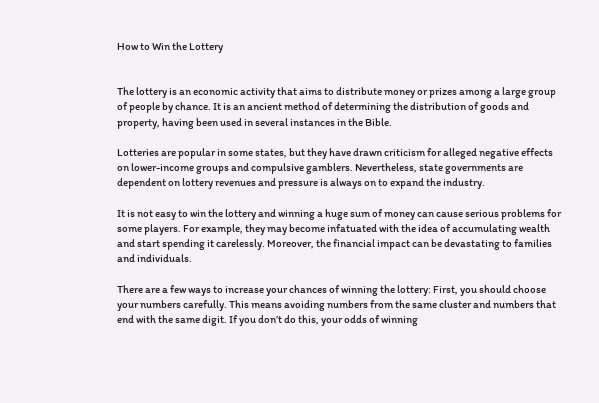How to Win the Lottery


The lottery is an economic activity that aims to distribute money or prizes among a large group of people by chance. It is an ancient method of determining the distribution of goods and property, having been used in several instances in the Bible.

Lotteries are popular in some states, but they have drawn criticism for alleged negative effects on lower-income groups and compulsive gamblers. Nevertheless, state governments are dependent on lottery revenues and pressure is always on to expand the industry.

It is not easy to win the lottery and winning a huge sum of money can cause serious problems for some players. For example, they may become infatuated with the idea of accumulating wealth and start spending it carelessly. Moreover, the financial impact can be devastating to families and individuals.

There are a few ways to increase your chances of winning the lottery: First, you should choose your numbers carefully. This means avoiding numbers from the same cluster and numbers that end with the same digit. If you don’t do this, your odds of winning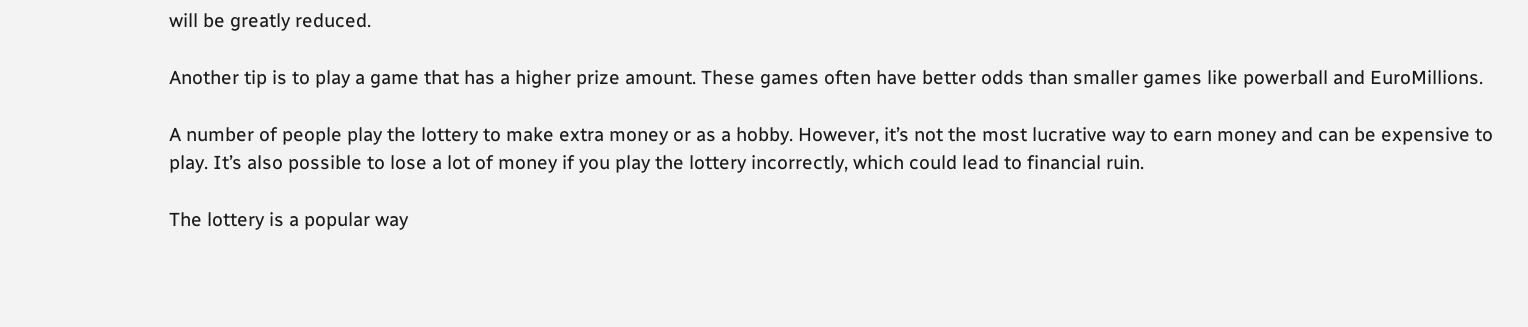will be greatly reduced.

Another tip is to play a game that has a higher prize amount. These games often have better odds than smaller games like powerball and EuroMillions.

A number of people play the lottery to make extra money or as a hobby. However, it’s not the most lucrative way to earn money and can be expensive to play. It’s also possible to lose a lot of money if you play the lottery incorrectly, which could lead to financial ruin.

The lottery is a popular way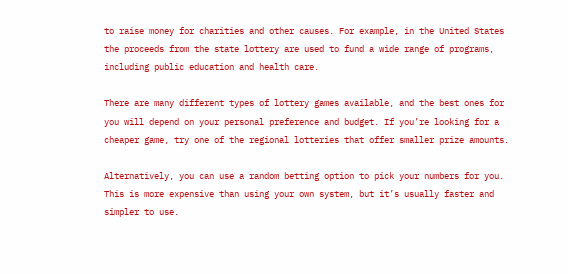to raise money for charities and other causes. For example, in the United States the proceeds from the state lottery are used to fund a wide range of programs, including public education and health care.

There are many different types of lottery games available, and the best ones for you will depend on your personal preference and budget. If you’re looking for a cheaper game, try one of the regional lotteries that offer smaller prize amounts.

Alternatively, you can use a random betting option to pick your numbers for you. This is more expensive than using your own system, but it’s usually faster and simpler to use.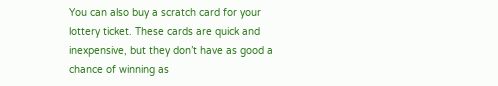You can also buy a scratch card for your lottery ticket. These cards are quick and inexpensive, but they don’t have as good a chance of winning as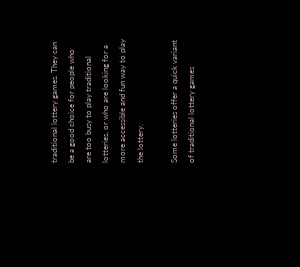traditional lottery games. They can be a good choice for people who are too busy to play traditional lotteries, or who are looking for a more accessible and fun way to play the lottery.

Some lotteries offer a quick variant of traditional lottery games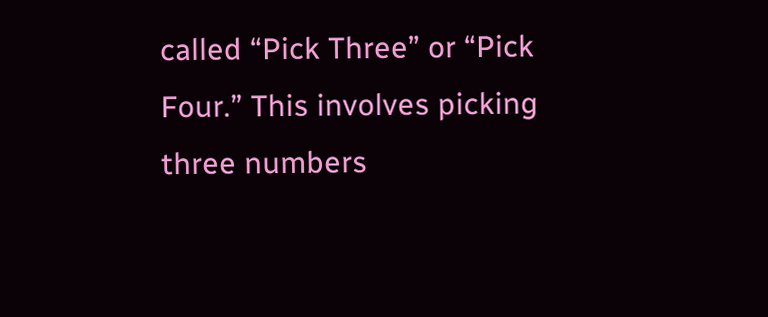called “Pick Three” or “Pick Four.” This involves picking three numbers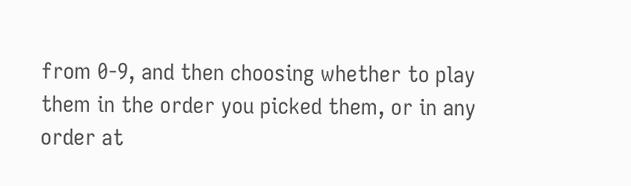from 0-9, and then choosing whether to play them in the order you picked them, or in any order at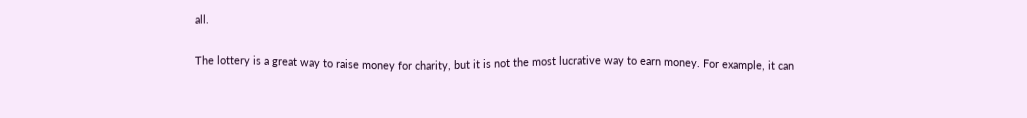all.

The lottery is a great way to raise money for charity, but it is not the most lucrative way to earn money. For example, it can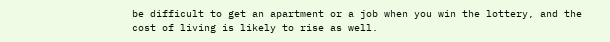be difficult to get an apartment or a job when you win the lottery, and the cost of living is likely to rise as well.